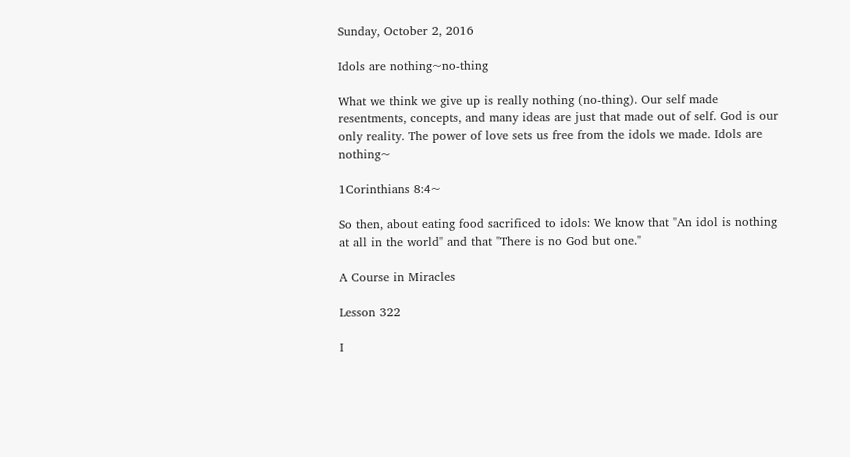Sunday, October 2, 2016

Idols are nothing~no-thing

What we think we give up is really nothing (no-thing). Our self made resentments, concepts, and many ideas are just that made out of self. God is our only reality. The power of love sets us free from the idols we made. Idols are nothing~

1Corinthians 8:4~

So then, about eating food sacrificed to idols: We know that "An idol is nothing at all in the world" and that "There is no God but one."

A Course in Miracles

Lesson 322

I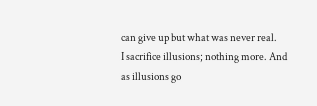can give up but what was never real.
I sacrifice illusions; nothing more. And as illusions go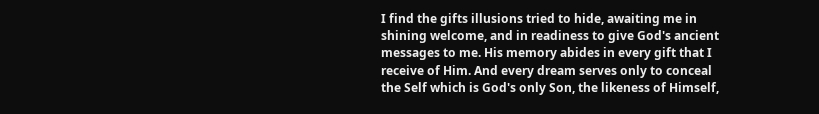I find the gifts illusions tried to hide, awaiting me in shining welcome, and in readiness to give God's ancient messages to me. His memory abides in every gift that I receive of Him. And every dream serves only to conceal the Self which is God's only Son, the likeness of Himself,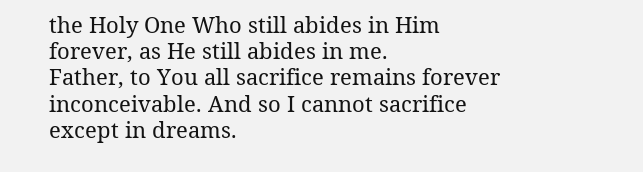the Holy One Who still abides in Him forever, as He still abides in me.
Father, to You all sacrifice remains forever inconceivable. And so I cannot sacrifice except in dreams.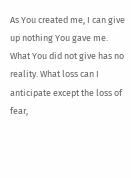As You created me, I can give up nothing You gave me. What You did not give has no reality. What loss can I anticipate except the loss of fear,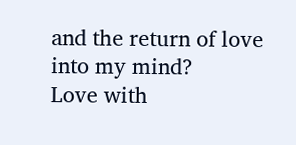and the return of love into my mind?
Love with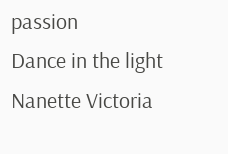passion
Dance in the light
Nanette Victoria